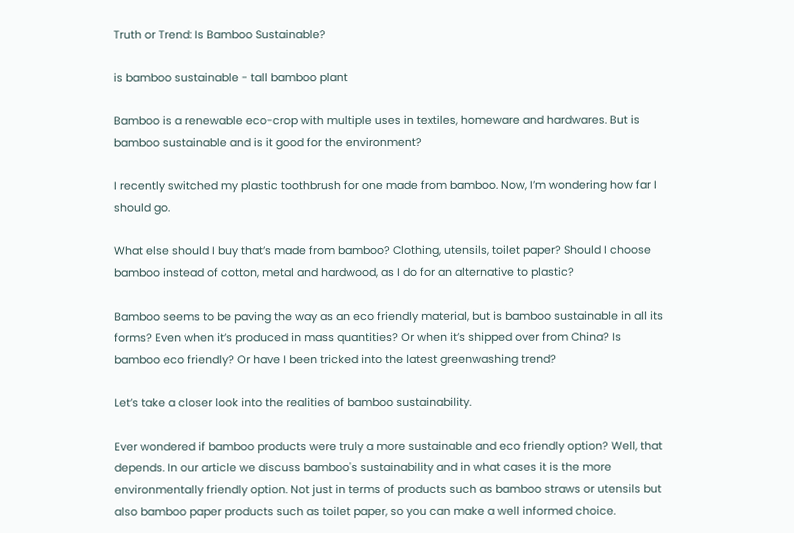Truth or Trend: Is Bamboo Sustainable?

is bamboo sustainable - tall bamboo plant

Bamboo is a renewable eco-crop with multiple uses in textiles, homeware and hardwares. But is bamboo sustainable and is it good for the environment?

I recently switched my plastic toothbrush for one made from bamboo. Now, I’m wondering how far I should go.

What else should I buy that’s made from bamboo? Clothing, utensils, toilet paper? Should I choose bamboo instead of cotton, metal and hardwood, as I do for an alternative to plastic?

Bamboo seems to be paving the way as an eco friendly material, but is bamboo sustainable in all its forms? Even when it’s produced in mass quantities? Or when it’s shipped over from China? Is bamboo eco friendly? Or have I been tricked into the latest greenwashing trend?

Let’s take a closer look into the realities of bamboo sustainability.

Ever wondered if bamboo products were truly a more sustainable and eco friendly option? Well, that depends. In our article we discuss bamboo's sustainability and in what cases it is the more environmentally friendly option. Not just in terms of products such as bamboo straws or utensils but also bamboo paper products such as toilet paper, so you can make a well informed choice.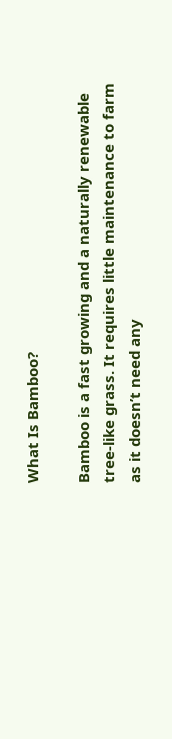What Is Bamboo?

Bamboo is a fast growing and a naturally renewable tree-like grass. It requires little maintenance to farm as it doesn’t need any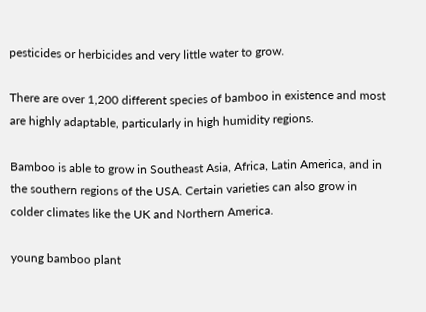pesticides or herbicides and very little water to grow.

There are over 1,200 different species of bamboo in existence and most are highly adaptable, particularly in high humidity regions.

Bamboo is able to grow in Southeast Asia, Africa, Latin America, and in the southern regions of the USA. Certain varieties can also grow in colder climates like the UK and Northern America.

young bamboo plant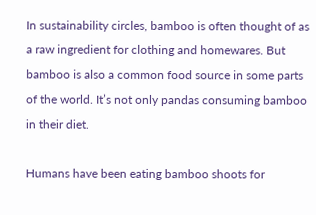In sustainability circles, bamboo is often thought of as a raw ingredient for clothing and homewares. But bamboo is also a common food source in some parts of the world. It’s not only pandas consuming bamboo in their diet.

Humans have been eating bamboo shoots for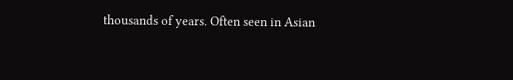thousands of years. Often seen in Asian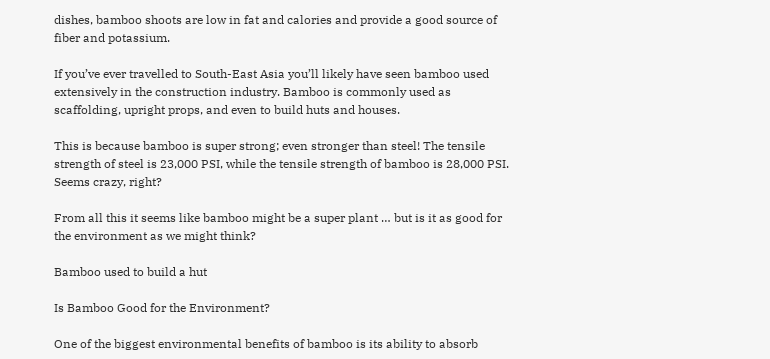dishes, bamboo shoots are low in fat and calories and provide a good source of fiber and potassium.

If you’ve ever travelled to South-East Asia you’ll likely have seen bamboo used extensively in the construction industry. Bamboo is commonly used as scaffolding, upright props, and even to build huts and houses.

This is because bamboo is super strong; even stronger than steel! The tensile strength of steel is 23,000 PSI, while the tensile strength of bamboo is 28,000 PSI. Seems crazy, right?

From all this it seems like bamboo might be a super plant … but is it as good for the environment as we might think?

Bamboo used to build a hut

Is Bamboo Good for the Environment?

One of the biggest environmental benefits of bamboo is its ability to absorb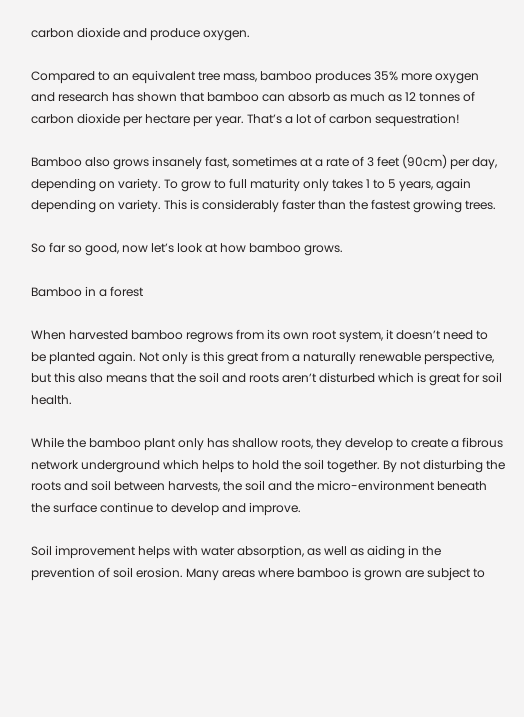carbon dioxide and produce oxygen.

Compared to an equivalent tree mass, bamboo produces 35% more oxygen and research has shown that bamboo can absorb as much as 12 tonnes of carbon dioxide per hectare per year. That’s a lot of carbon sequestration!

Bamboo also grows insanely fast, sometimes at a rate of 3 feet (90cm) per day, depending on variety. To grow to full maturity only takes 1 to 5 years, again depending on variety. This is considerably faster than the fastest growing trees.

So far so good, now let’s look at how bamboo grows.

Bamboo in a forest

When harvested bamboo regrows from its own root system, it doesn’t need to be planted again. Not only is this great from a naturally renewable perspective, but this also means that the soil and roots aren’t disturbed which is great for soil health.

While the bamboo plant only has shallow roots, they develop to create a fibrous network underground which helps to hold the soil together. By not disturbing the roots and soil between harvests, the soil and the micro-environment beneath the surface continue to develop and improve.

Soil improvement helps with water absorption, as well as aiding in the prevention of soil erosion. Many areas where bamboo is grown are subject to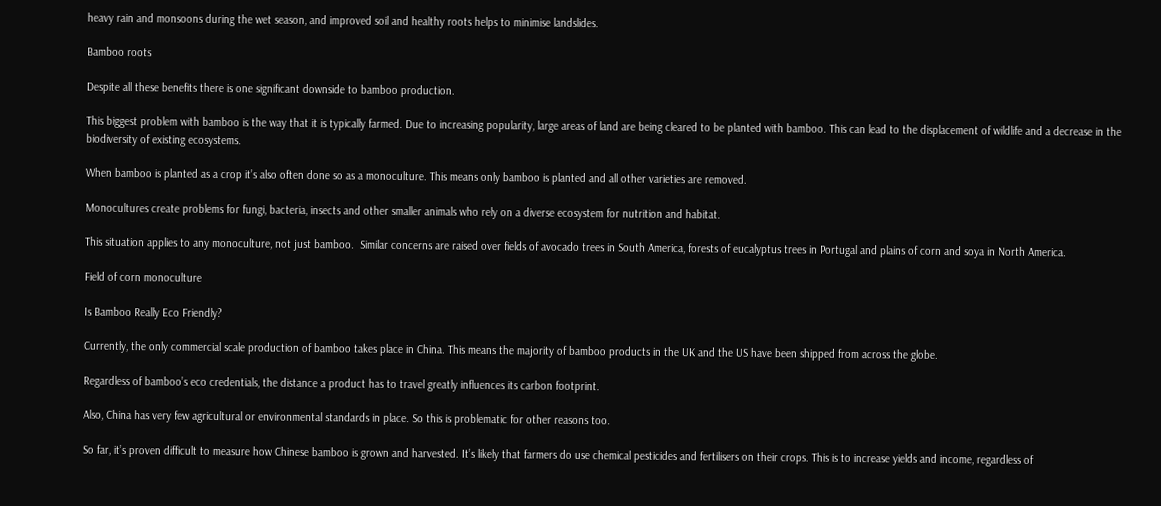heavy rain and monsoons during the wet season, and improved soil and healthy roots helps to minimise landslides.

Bamboo roots

Despite all these benefits there is one significant downside to bamboo production.

This biggest problem with bamboo is the way that it is typically farmed. Due to increasing popularity, large areas of land are being cleared to be planted with bamboo. This can lead to the displacement of wildlife and a decrease in the biodiversity of existing ecosystems.

When bamboo is planted as a crop it’s also often done so as a monoculture. This means only bamboo is planted and all other varieties are removed.

Monocultures create problems for fungi, bacteria, insects and other smaller animals who rely on a diverse ecosystem for nutrition and habitat.

This situation applies to any monoculture, not just bamboo.  Similar concerns are raised over fields of avocado trees in South America, forests of eucalyptus trees in Portugal and plains of corn and soya in North America.

Field of corn monoculture

Is Bamboo Really Eco Friendly?

Currently, the only commercial scale production of bamboo takes place in China. This means the majority of bamboo products in the UK and the US have been shipped from across the globe.

Regardless of bamboo’s eco credentials, the distance a product has to travel greatly influences its carbon footprint.

Also, China has very few agricultural or environmental standards in place. So this is problematic for other reasons too.

So far, it’s proven difficult to measure how Chinese bamboo is grown and harvested. It’s likely that farmers do use chemical pesticides and fertilisers on their crops. This is to increase yields and income, regardless of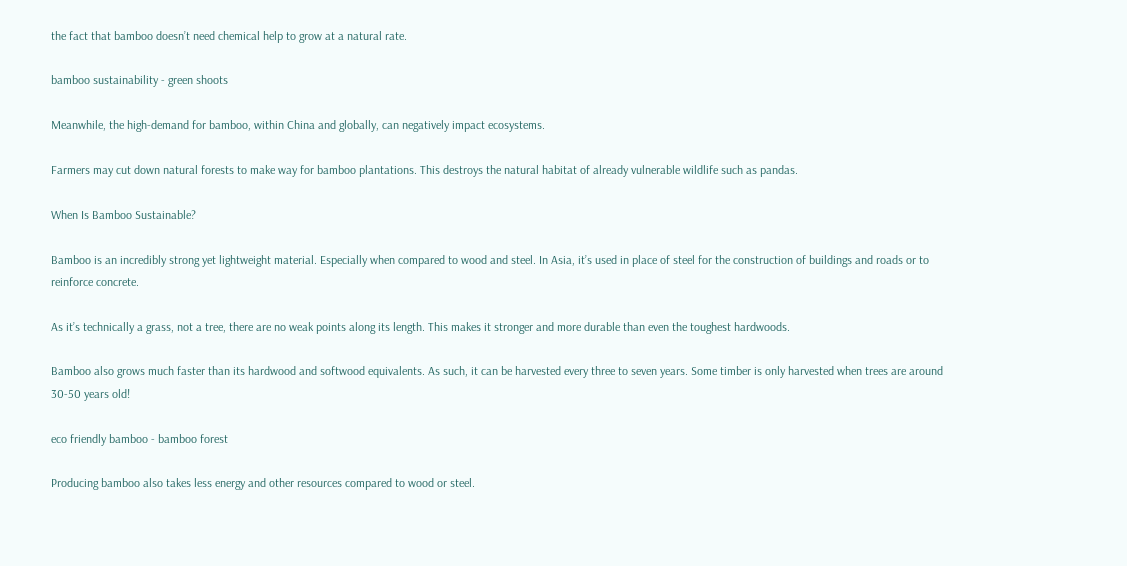the fact that bamboo doesn’t need chemical help to grow at a natural rate.

bamboo sustainability - green shoots

Meanwhile, the high-demand for bamboo, within China and globally, can negatively impact ecosystems.

Farmers may cut down natural forests to make way for bamboo plantations. This destroys the natural habitat of already vulnerable wildlife such as pandas.

When Is Bamboo Sustainable?

Bamboo is an incredibly strong yet lightweight material. Especially when compared to wood and steel. In Asia, it’s used in place of steel for the construction of buildings and roads or to reinforce concrete.

As it’s technically a grass, not a tree, there are no weak points along its length. This makes it stronger and more durable than even the toughest hardwoods.

Bamboo also grows much faster than its hardwood and softwood equivalents. As such, it can be harvested every three to seven years. Some timber is only harvested when trees are around 30-50 years old!

eco friendly bamboo - bamboo forest

Producing bamboo also takes less energy and other resources compared to wood or steel.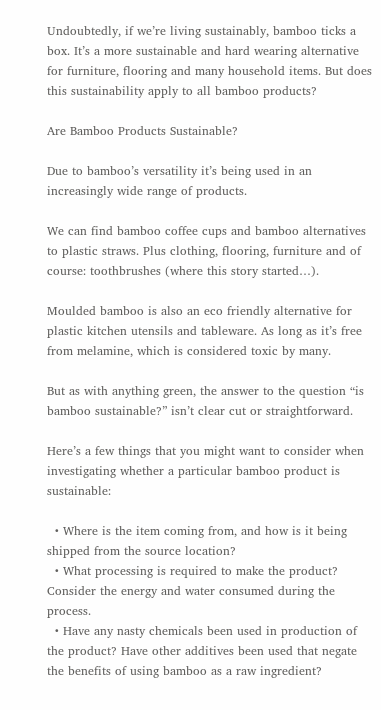Undoubtedly, if we’re living sustainably, bamboo ticks a box. It’s a more sustainable and hard wearing alternative for furniture, flooring and many household items. But does this sustainability apply to all bamboo products?

Are Bamboo Products Sustainable?

Due to bamboo’s versatility it’s being used in an increasingly wide range of products.

We can find bamboo coffee cups and bamboo alternatives to plastic straws. Plus clothing, flooring, furniture and of course: toothbrushes (where this story started…).

Moulded bamboo is also an eco friendly alternative for plastic kitchen utensils and tableware. As long as it’s free from melamine, which is considered toxic by many.

But as with anything green, the answer to the question “is bamboo sustainable?” isn’t clear cut or straightforward.

Here’s a few things that you might want to consider when investigating whether a particular bamboo product is sustainable:

  • Where is the item coming from, and how is it being shipped from the source location?
  • What processing is required to make the product? Consider the energy and water consumed during the process.
  • Have any nasty chemicals been used in production of the product? Have other additives been used that negate the benefits of using bamboo as a raw ingredient?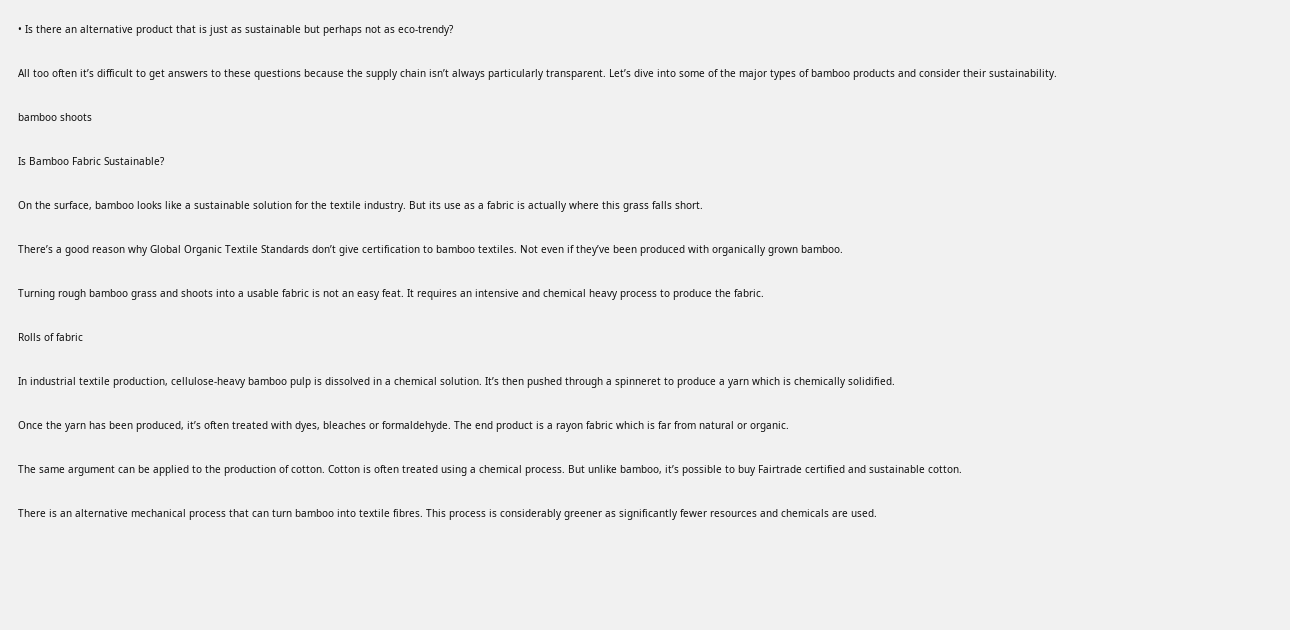• Is there an alternative product that is just as sustainable but perhaps not as eco-trendy?

All too often it’s difficult to get answers to these questions because the supply chain isn’t always particularly transparent. Let’s dive into some of the major types of bamboo products and consider their sustainability.

bamboo shoots

Is Bamboo Fabric Sustainable?

On the surface, bamboo looks like a sustainable solution for the textile industry. But its use as a fabric is actually where this grass falls short.

There’s a good reason why Global Organic Textile Standards don’t give certification to bamboo textiles. Not even if they’ve been produced with organically grown bamboo.

Turning rough bamboo grass and shoots into a usable fabric is not an easy feat. It requires an intensive and chemical heavy process to produce the fabric.

Rolls of fabric

In industrial textile production, cellulose-heavy bamboo pulp is dissolved in a chemical solution. It’s then pushed through a spinneret to produce a yarn which is chemically solidified.

Once the yarn has been produced, it’s often treated with dyes, bleaches or formaldehyde. The end product is a rayon fabric which is far from natural or organic.

The same argument can be applied to the production of cotton. Cotton is often treated using a chemical process. But unlike bamboo, it’s possible to buy Fairtrade certified and sustainable cotton.

There is an alternative mechanical process that can turn bamboo into textile fibres. This process is considerably greener as significantly fewer resources and chemicals are used.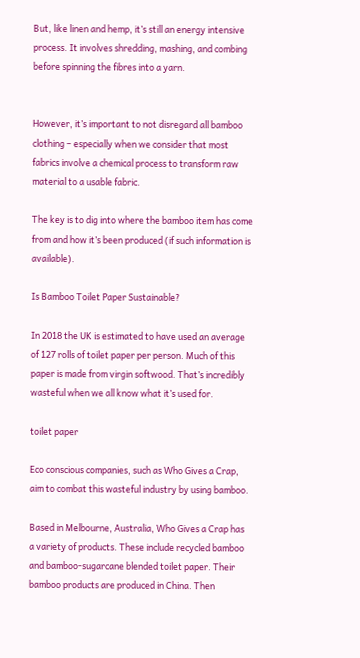But, like linen and hemp, it’s still an energy intensive process. It involves shredding, mashing, and combing before spinning the fibres into a yarn.


However, it’s important to not disregard all bamboo clothing – especially when we consider that most fabrics involve a chemical process to transform raw material to a usable fabric.

The key is to dig into where the bamboo item has come from and how it’s been produced (if such information is available).

Is Bamboo Toilet Paper Sustainable?

In 2018 the UK is estimated to have used an average of 127 rolls of toilet paper per person. Much of this paper is made from virgin softwood. That’s incredibly wasteful when we all know what it’s used for.

toilet paper

Eco conscious companies, such as Who Gives a Crap, aim to combat this wasteful industry by using bamboo.

Based in Melbourne, Australia, Who Gives a Crap has a variety of products. These include recycled bamboo and bamboo-sugarcane blended toilet paper. Their bamboo products are produced in China. Then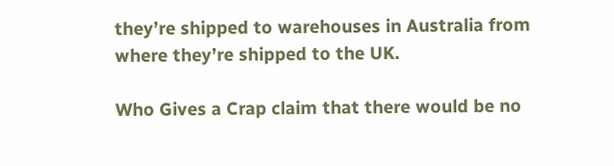they’re shipped to warehouses in Australia from where they’re shipped to the UK.

Who Gives a Crap claim that there would be no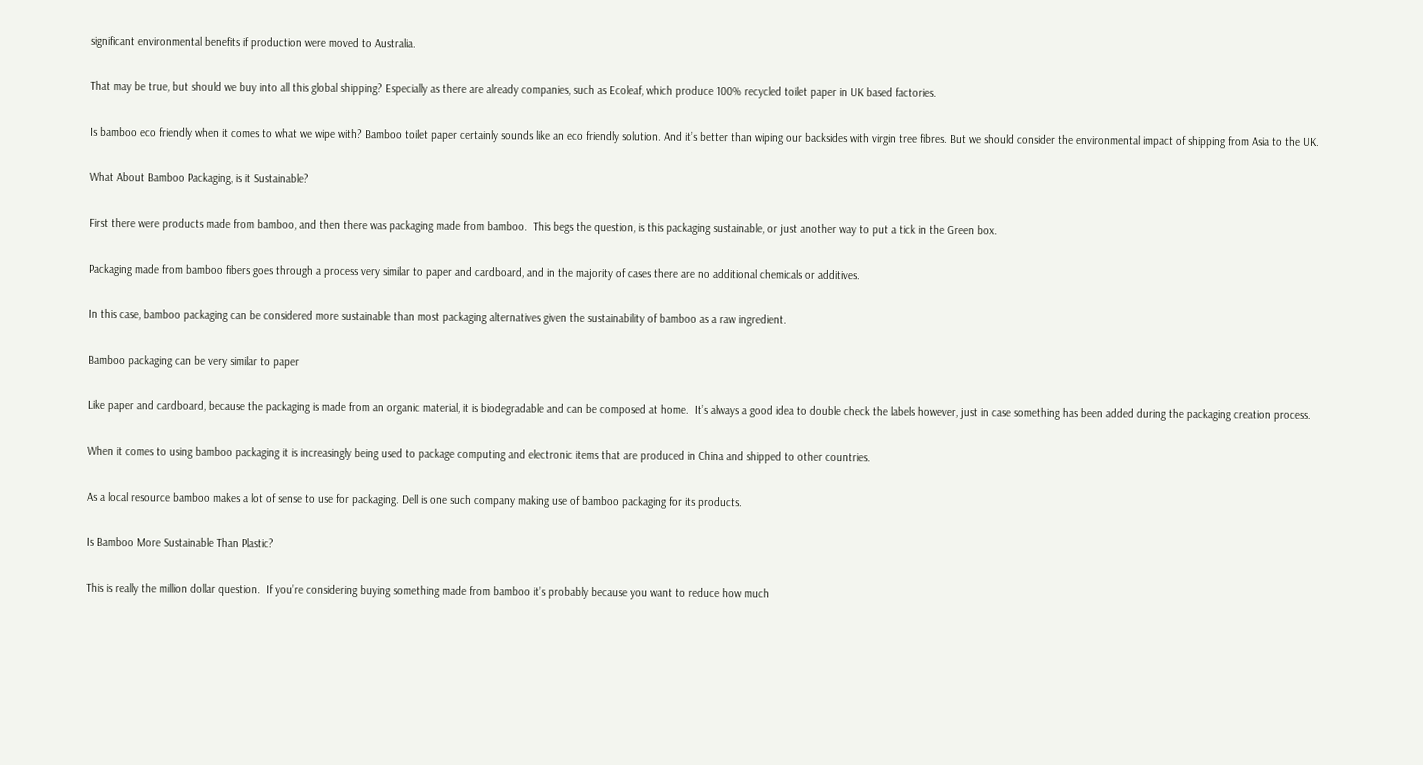significant environmental benefits if production were moved to Australia.

That may be true, but should we buy into all this global shipping? Especially as there are already companies, such as Ecoleaf, which produce 100% recycled toilet paper in UK based factories.

Is bamboo eco friendly when it comes to what we wipe with? Bamboo toilet paper certainly sounds like an eco friendly solution. And it’s better than wiping our backsides with virgin tree fibres. But we should consider the environmental impact of shipping from Asia to the UK.

What About Bamboo Packaging, is it Sustainable?

First there were products made from bamboo, and then there was packaging made from bamboo.  This begs the question, is this packaging sustainable, or just another way to put a tick in the Green box.

Packaging made from bamboo fibers goes through a process very similar to paper and cardboard, and in the majority of cases there are no additional chemicals or additives.

In this case, bamboo packaging can be considered more sustainable than most packaging alternatives given the sustainability of bamboo as a raw ingredient.

Bamboo packaging can be very similar to paper

Like paper and cardboard, because the packaging is made from an organic material, it is biodegradable and can be composed at home.  It’s always a good idea to double check the labels however, just in case something has been added during the packaging creation process.

When it comes to using bamboo packaging it is increasingly being used to package computing and electronic items that are produced in China and shipped to other countries.

As a local resource bamboo makes a lot of sense to use for packaging. Dell is one such company making use of bamboo packaging for its products.

Is Bamboo More Sustainable Than Plastic?

This is really the million dollar question.  If you’re considering buying something made from bamboo it’s probably because you want to reduce how much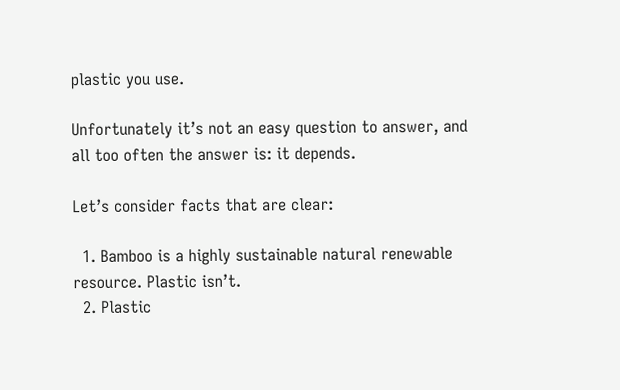plastic you use.

Unfortunately it’s not an easy question to answer, and all too often the answer is: it depends.

Let’s consider facts that are clear:

  1. Bamboo is a highly sustainable natural renewable resource. Plastic isn’t.
  2. Plastic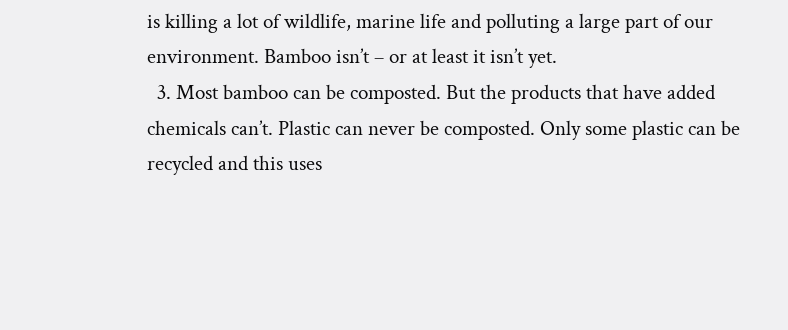is killing a lot of wildlife, marine life and polluting a large part of our environment. Bamboo isn’t – or at least it isn’t yet.
  3. Most bamboo can be composted. But the products that have added chemicals can’t. Plastic can never be composted. Only some plastic can be recycled and this uses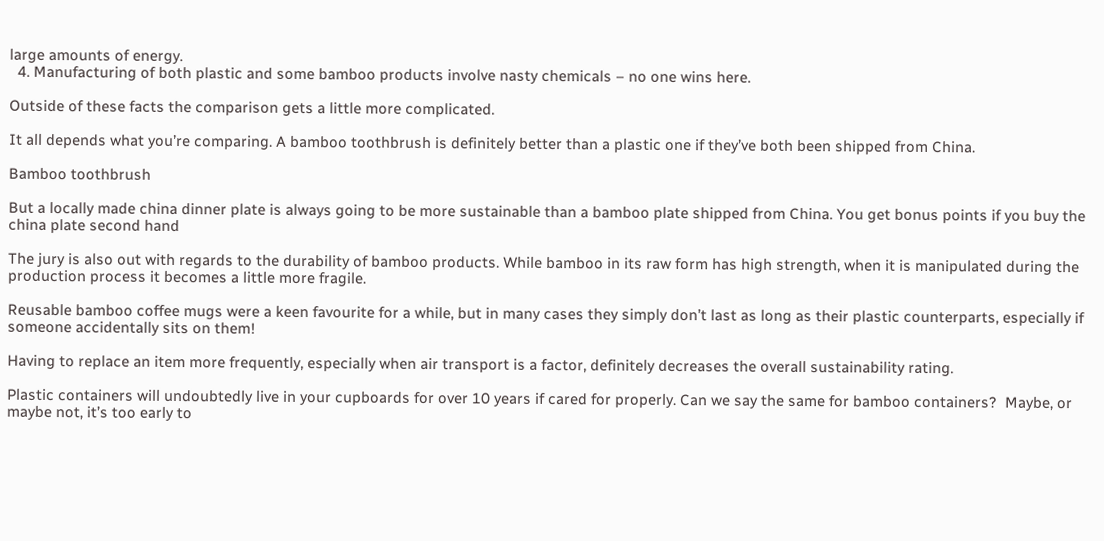large amounts of energy.
  4. Manufacturing of both plastic and some bamboo products involve nasty chemicals – no one wins here.

Outside of these facts the comparison gets a little more complicated.

It all depends what you’re comparing. A bamboo toothbrush is definitely better than a plastic one if they’ve both been shipped from China.

Bamboo toothbrush

But a locally made china dinner plate is always going to be more sustainable than a bamboo plate shipped from China. You get bonus points if you buy the china plate second hand

The jury is also out with regards to the durability of bamboo products. While bamboo in its raw form has high strength, when it is manipulated during the production process it becomes a little more fragile.

Reusable bamboo coffee mugs were a keen favourite for a while, but in many cases they simply don’t last as long as their plastic counterparts, especially if someone accidentally sits on them!

Having to replace an item more frequently, especially when air transport is a factor, definitely decreases the overall sustainability rating.

Plastic containers will undoubtedly live in your cupboards for over 10 years if cared for properly. Can we say the same for bamboo containers?  Maybe, or maybe not, it’s too early to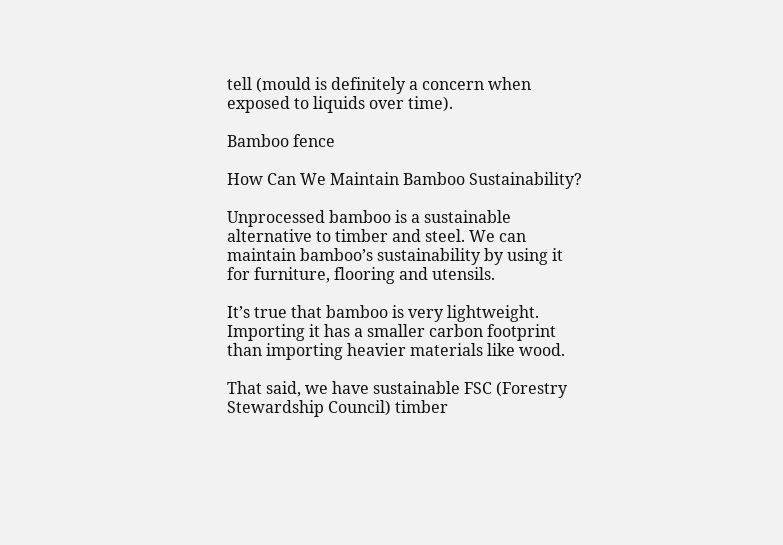tell (mould is definitely a concern when exposed to liquids over time).

Bamboo fence

How Can We Maintain Bamboo Sustainability?

Unprocessed bamboo is a sustainable alternative to timber and steel. We can maintain bamboo’s sustainability by using it for furniture, flooring and utensils.

It’s true that bamboo is very lightweight. Importing it has a smaller carbon footprint than importing heavier materials like wood.

That said, we have sustainable FSC (Forestry Stewardship Council) timber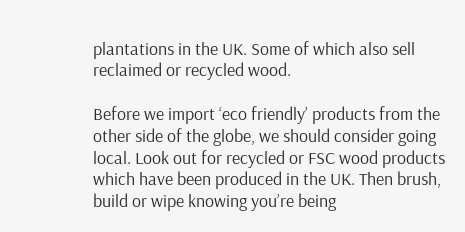plantations in the UK. Some of which also sell reclaimed or recycled wood.

Before we import ‘eco friendly’ products from the other side of the globe, we should consider going local. Look out for recycled or FSC wood products which have been produced in the UK. Then brush, build or wipe knowing you’re being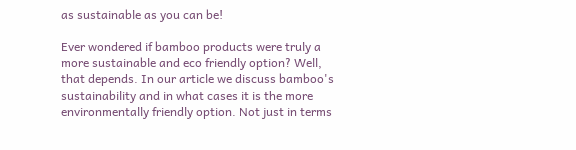as sustainable as you can be!

Ever wondered if bamboo products were truly a more sustainable and eco friendly option? Well, that depends. In our article we discuss bamboo's sustainability and in what cases it is the more environmentally friendly option. Not just in terms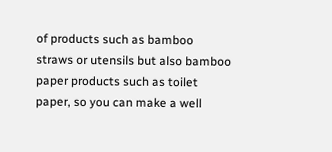of products such as bamboo straws or utensils but also bamboo paper products such as toilet paper, so you can make a well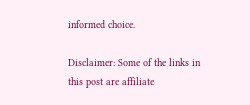informed choice.

Disclaimer: Some of the links in this post are affiliate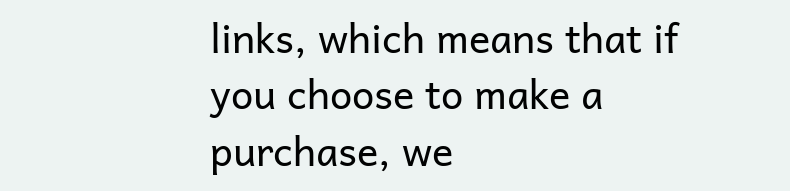links, which means that if you choose to make a purchase, we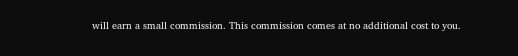will earn a small commission. This commission comes at no additional cost to you.